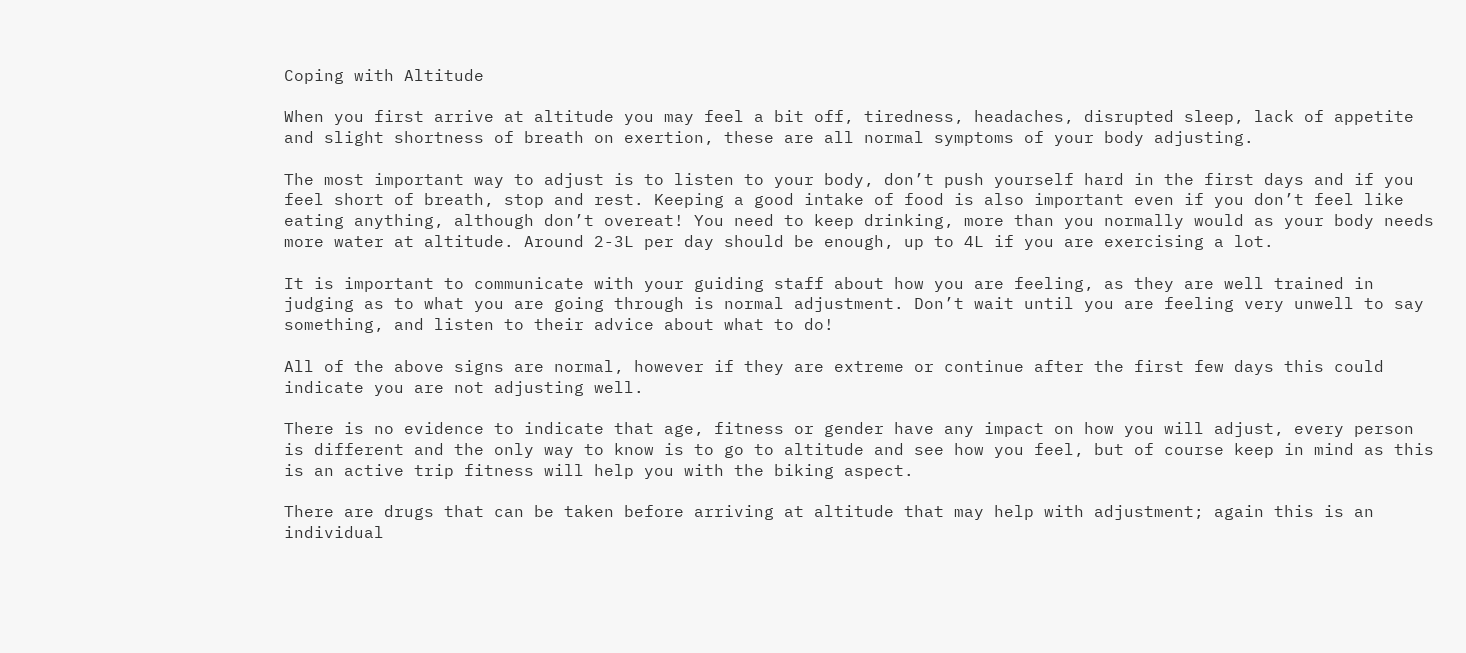Coping with Altitude

When you first arrive at altitude you may feel a bit off, tiredness, headaches, disrupted sleep, lack of appetite and slight shortness of breath on exertion, these are all normal symptoms of your body adjusting.

The most important way to adjust is to listen to your body, don’t push yourself hard in the first days and if you feel short of breath, stop and rest. Keeping a good intake of food is also important even if you don’t feel like eating anything, although don’t overeat! You need to keep drinking, more than you normally would as your body needs more water at altitude. Around 2-3L per day should be enough, up to 4L if you are exercising a lot.

It is important to communicate with your guiding staff about how you are feeling, as they are well trained in judging as to what you are going through is normal adjustment. Don’t wait until you are feeling very unwell to say something, and listen to their advice about what to do!

All of the above signs are normal, however if they are extreme or continue after the first few days this could indicate you are not adjusting well.

There is no evidence to indicate that age, fitness or gender have any impact on how you will adjust, every person is different and the only way to know is to go to altitude and see how you feel, but of course keep in mind as this is an active trip fitness will help you with the biking aspect.

There are drugs that can be taken before arriving at altitude that may help with adjustment; again this is an individual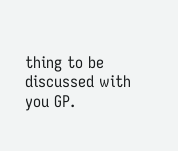thing to be discussed with you GP.